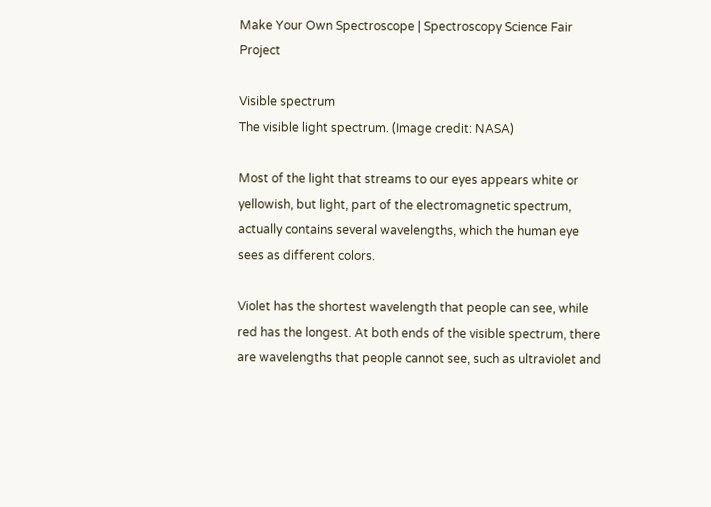Make Your Own Spectroscope | Spectroscopy Science Fair Project

Visible spectrum
The visible light spectrum. (Image credit: NASA)

Most of the light that streams to our eyes appears white or yellowish, but light, part of the electromagnetic spectrum, actually contains several wavelengths, which the human eye sees as different colors.

Violet has the shortest wavelength that people can see, while red has the longest. At both ends of the visible spectrum, there are wavelengths that people cannot see, such as ultraviolet and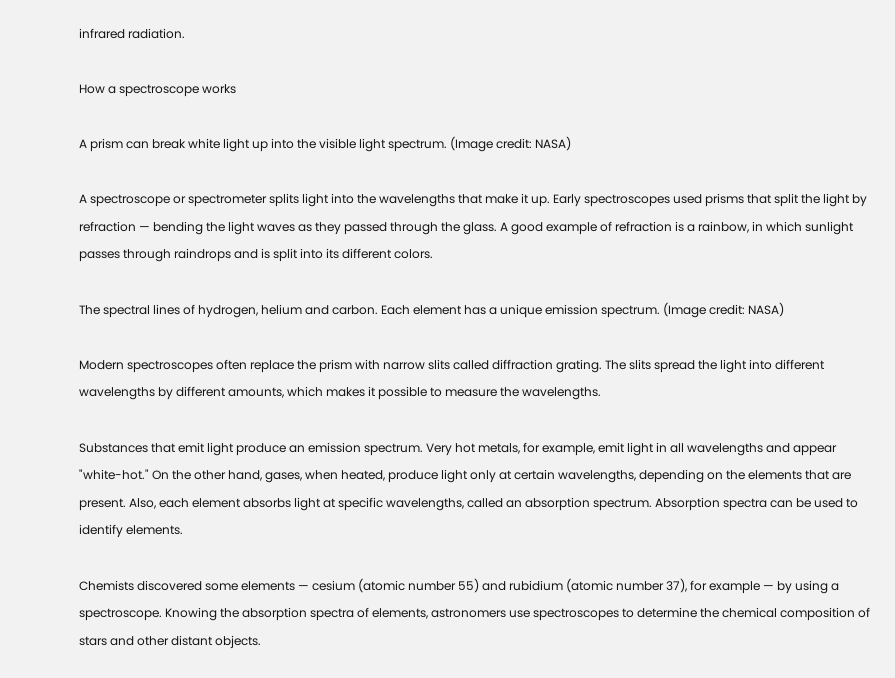infrared radiation.

How a spectroscope works

A prism can break white light up into the visible light spectrum. (Image credit: NASA)

A spectroscope or spectrometer splits light into the wavelengths that make it up. Early spectroscopes used prisms that split the light by refraction — bending the light waves as they passed through the glass. A good example of refraction is a rainbow, in which sunlight passes through raindrops and is split into its different colors.

The spectral lines of hydrogen, helium and carbon. Each element has a unique emission spectrum. (Image credit: NASA)

Modern spectroscopes often replace the prism with narrow slits called diffraction grating. The slits spread the light into different wavelengths by different amounts, which makes it possible to measure the wavelengths.

Substances that emit light produce an emission spectrum. Very hot metals, for example, emit light in all wavelengths and appear "white-hot." On the other hand, gases, when heated, produce light only at certain wavelengths, depending on the elements that are present. Also, each element absorbs light at specific wavelengths, called an absorption spectrum. Absorption spectra can be used to identify elements.

Chemists discovered some elements — cesium (atomic number 55) and rubidium (atomic number 37), for example — by using a spectroscope. Knowing the absorption spectra of elements, astronomers use spectroscopes to determine the chemical composition of stars and other distant objects.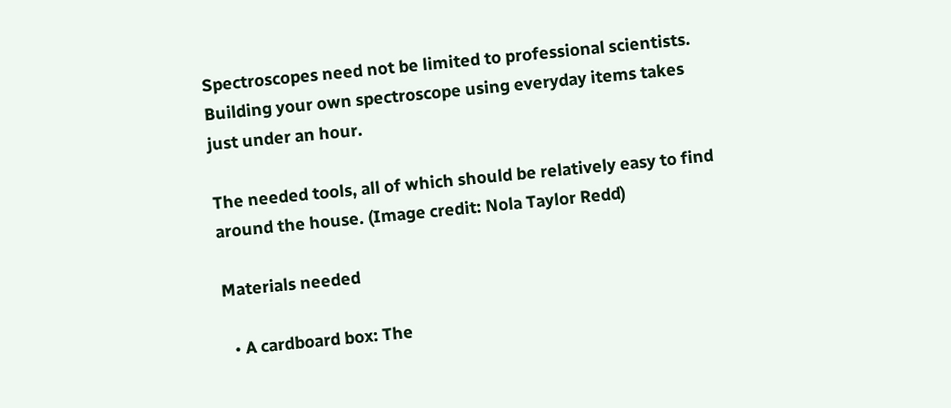Spectroscopes need not be limited to professional scientists. Building your own spectroscope using everyday items takes just under an hour.

The needed tools, all of which should be relatively easy to find around the house. (Image credit: Nola Taylor Redd)

Materials needed

  • A cardboard box: The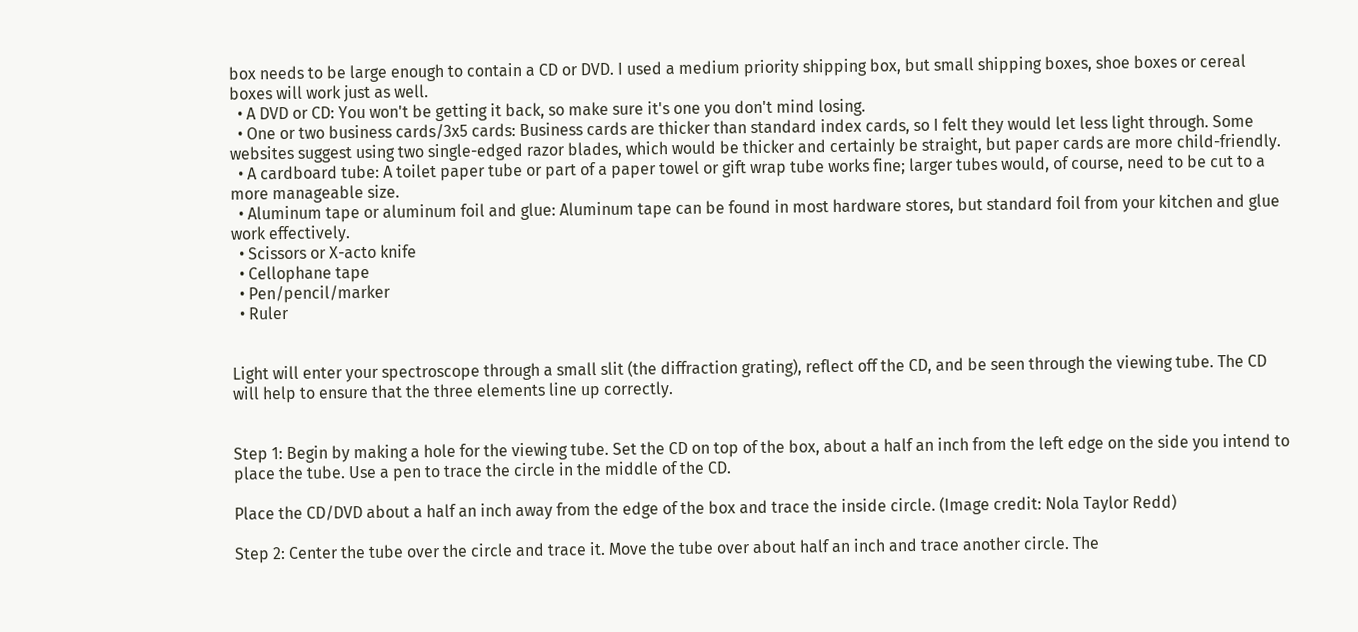box needs to be large enough to contain a CD or DVD. I used a medium priority shipping box, but small shipping boxes, shoe boxes or cereal boxes will work just as well.
  • A DVD or CD: You won't be getting it back, so make sure it's one you don't mind losing.
  • One or two business cards/3x5 cards: Business cards are thicker than standard index cards, so I felt they would let less light through. Some websites suggest using two single-edged razor blades, which would be thicker and certainly be straight, but paper cards are more child-friendly.
  • A cardboard tube: A toilet paper tube or part of a paper towel or gift wrap tube works fine; larger tubes would, of course, need to be cut to a more manageable size.
  • Aluminum tape or aluminum foil and glue: Aluminum tape can be found in most hardware stores, but standard foil from your kitchen and glue work effectively.
  • Scissors or X-acto knife
  • Cellophane tape
  • Pen/pencil/marker
  • Ruler


Light will enter your spectroscope through a small slit (the diffraction grating), reflect off the CD, and be seen through the viewing tube. The CD will help to ensure that the three elements line up correctly.


Step 1: Begin by making a hole for the viewing tube. Set the CD on top of the box, about a half an inch from the left edge on the side you intend to place the tube. Use a pen to trace the circle in the middle of the CD.

Place the CD/DVD about a half an inch away from the edge of the box and trace the inside circle. (Image credit: Nola Taylor Redd)

Step 2: Center the tube over the circle and trace it. Move the tube over about half an inch and trace another circle. The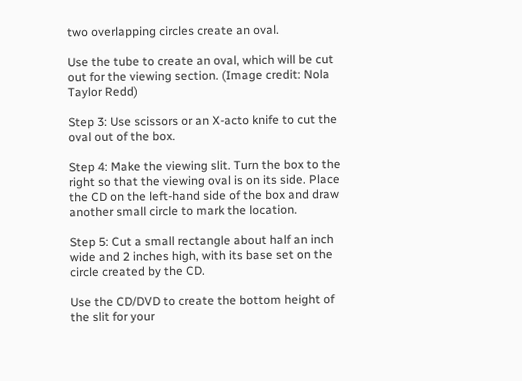two overlapping circles create an oval.

Use the tube to create an oval, which will be cut out for the viewing section. (Image credit: Nola Taylor Redd)

Step 3: Use scissors or an X-acto knife to cut the oval out of the box.

Step 4: Make the viewing slit. Turn the box to the right so that the viewing oval is on its side. Place the CD on the left-hand side of the box and draw another small circle to mark the location.

Step 5: Cut a small rectangle about half an inch wide and 2 inches high, with its base set on the circle created by the CD.

Use the CD/DVD to create the bottom height of the slit for your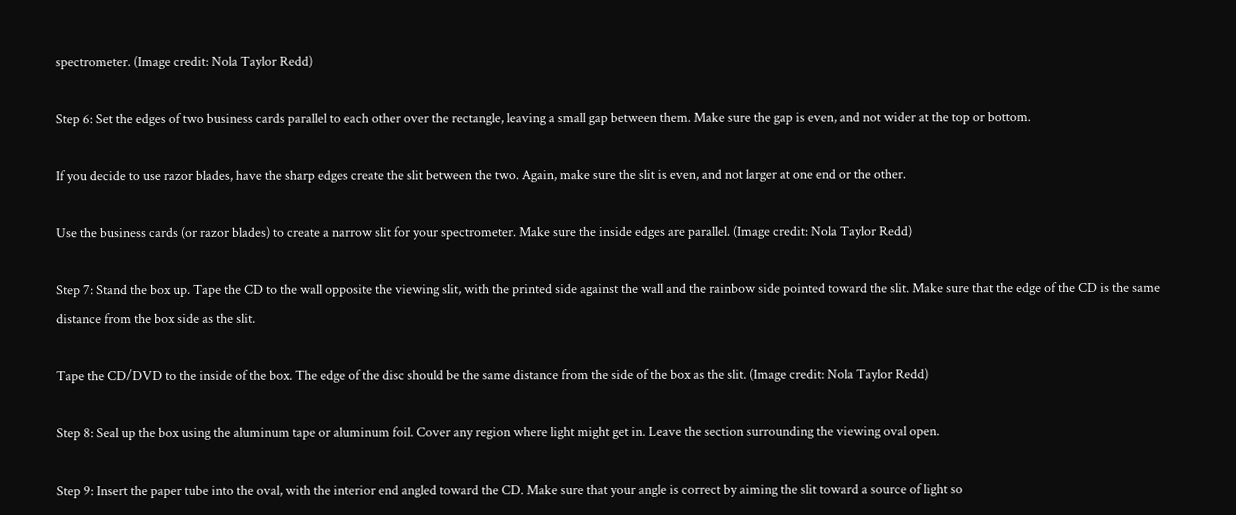spectrometer. (Image credit: Nola Taylor Redd)

Step 6: Set the edges of two business cards parallel to each other over the rectangle, leaving a small gap between them. Make sure the gap is even, and not wider at the top or bottom.

If you decide to use razor blades, have the sharp edges create the slit between the two. Again, make sure the slit is even, and not larger at one end or the other.

Use the business cards (or razor blades) to create a narrow slit for your spectrometer. Make sure the inside edges are parallel. (Image credit: Nola Taylor Redd)

Step 7: Stand the box up. Tape the CD to the wall opposite the viewing slit, with the printed side against the wall and the rainbow side pointed toward the slit. Make sure that the edge of the CD is the same distance from the box side as the slit.

Tape the CD/DVD to the inside of the box. The edge of the disc should be the same distance from the side of the box as the slit. (Image credit: Nola Taylor Redd)

Step 8: Seal up the box using the aluminum tape or aluminum foil. Cover any region where light might get in. Leave the section surrounding the viewing oval open.

Step 9: Insert the paper tube into the oval, with the interior end angled toward the CD. Make sure that your angle is correct by aiming the slit toward a source of light so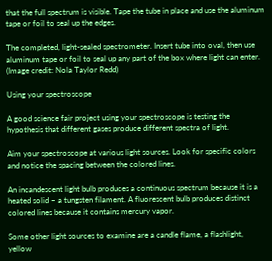that the full spectrum is visible. Tape the tube in place and use the aluminum tape or foil to seal up the edges.

The completed, light-sealed spectrometer. Insert tube into oval, then use aluminum tape or foil to seal up any part of the box where light can enter. (Image credit: Nola Taylor Redd)

Using your spectroscope

A good science fair project using your spectroscope is testing the hypothesis that different gases produce different spectra of light.

Aim your spectroscope at various light sources. Look for specific colors and notice the spacing between the colored lines.

An incandescent light bulb produces a continuous spectrum because it is a heated solid – a tungsten filament. A fluorescent bulb produces distinct colored lines because it contains mercury vapor.

Some other light sources to examine are a candle flame, a flashlight, yellow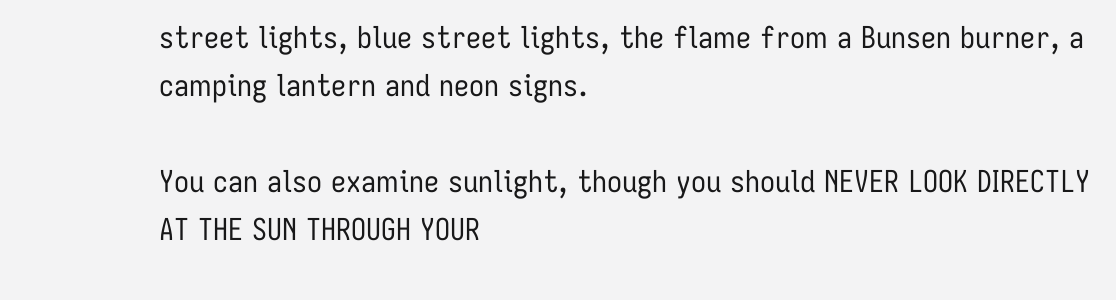street lights, blue street lights, the flame from a Bunsen burner, a camping lantern and neon signs.

You can also examine sunlight, though you should NEVER LOOK DIRECTLY AT THE SUN THROUGH YOUR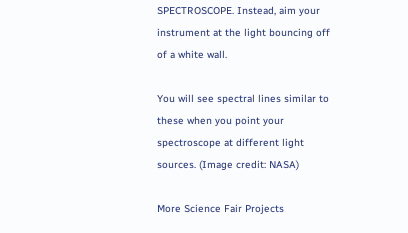SPECTROSCOPE. Instead, aim your instrument at the light bouncing off of a white wall.

You will see spectral lines similar to these when you point your spectroscope at different light sources. (Image credit: NASA)

More Science Fair Projects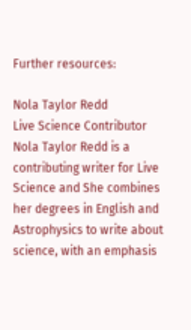Further resources:

Nola Taylor Redd
Live Science Contributor
Nola Taylor Redd is a contributing writer for Live Science and She combines her degrees in English and Astrophysics to write about science, with an emphasis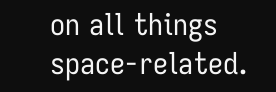on all things space-related.